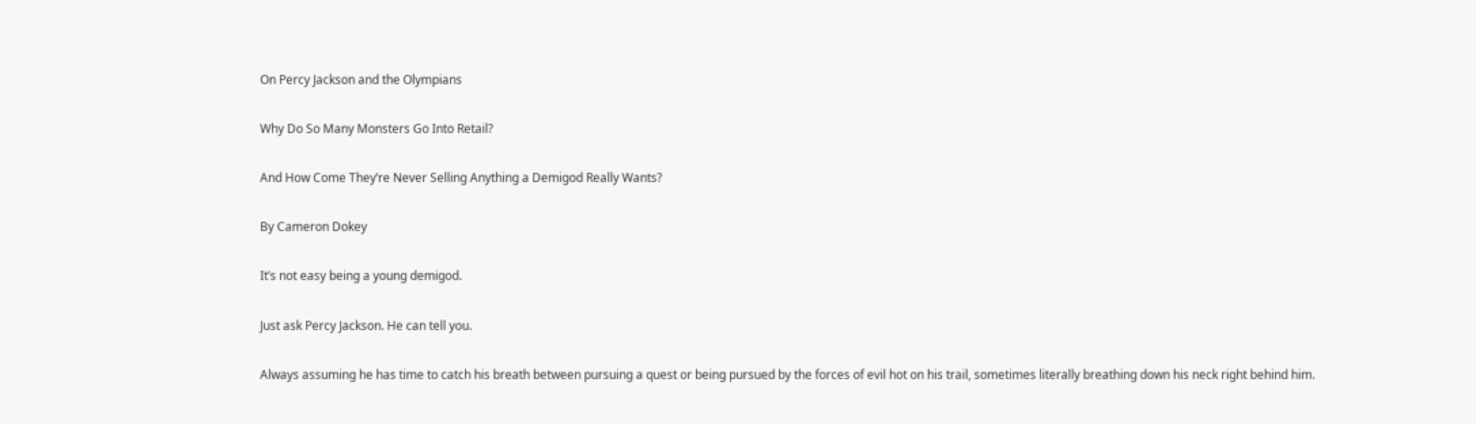On Percy Jackson and the Olympians

Why Do So Many Monsters Go Into Retail?

And How Come They’re Never Selling Anything a Demigod Really Wants?

By Cameron Dokey

It’s not easy being a young demigod.

Just ask Percy Jackson. He can tell you.

Always assuming he has time to catch his breath between pursuing a quest or being pursued by the forces of evil hot on his trail, sometimes literally breathing down his neck right behind him.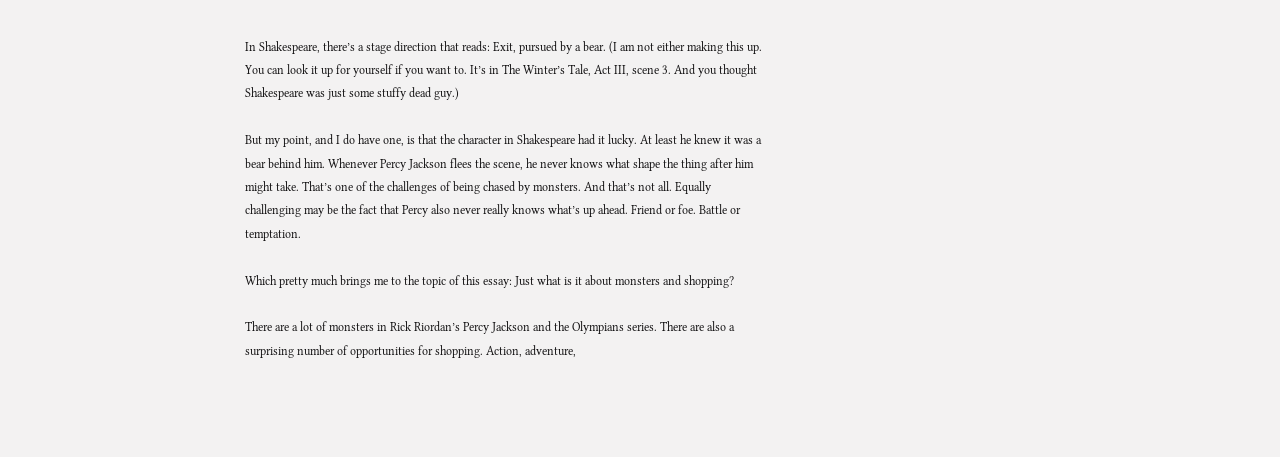In Shakespeare, there’s a stage direction that reads: Exit, pursued by a bear. (I am not either making this up. You can look it up for yourself if you want to. It’s in The Winter’s Tale, Act III, scene 3. And you thought Shakespeare was just some stuffy dead guy.)

But my point, and I do have one, is that the character in Shakespeare had it lucky. At least he knew it was a bear behind him. Whenever Percy Jackson flees the scene, he never knows what shape the thing after him might take. That’s one of the challenges of being chased by monsters. And that’s not all. Equally challenging may be the fact that Percy also never really knows what’s up ahead. Friend or foe. Battle or temptation.

Which pretty much brings me to the topic of this essay: Just what is it about monsters and shopping?

There are a lot of monsters in Rick Riordan’s Percy Jackson and the Olympians series. There are also a surprising number of opportunities for shopping. Action, adventure,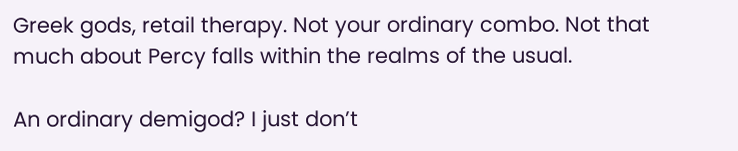Greek gods, retail therapy. Not your ordinary combo. Not that much about Percy falls within the realms of the usual.

An ordinary demigod? I just don’t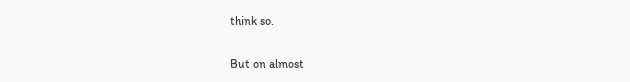think so.

But on almost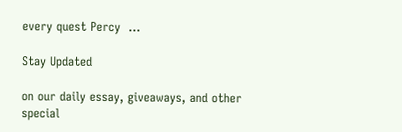every quest Percy  …

Stay Updated

on our daily essay, giveaways, and other special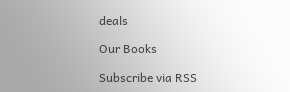deals

Our Books

Subscribe via RSS